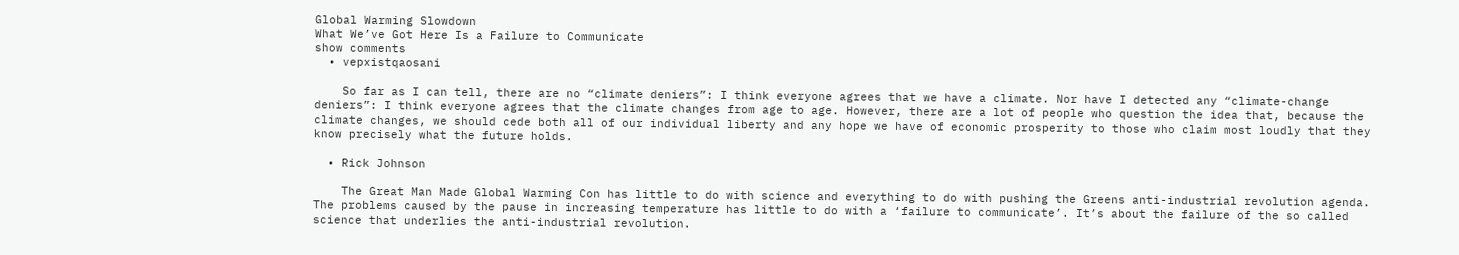Global Warming Slowdown
What We’ve Got Here Is a Failure to Communicate
show comments
  • vepxistqaosani

    So far as I can tell, there are no “climate deniers”: I think everyone agrees that we have a climate. Nor have I detected any “climate-change deniers”: I think everyone agrees that the climate changes from age to age. However, there are a lot of people who question the idea that, because the climate changes, we should cede both all of our individual liberty and any hope we have of economic prosperity to those who claim most loudly that they know precisely what the future holds.

  • Rick Johnson

    The Great Man Made Global Warming Con has little to do with science and everything to do with pushing the Greens anti-industrial revolution agenda. The problems caused by the pause in increasing temperature has little to do with a ‘failure to communicate’. It’s about the failure of the so called science that underlies the anti-industrial revolution.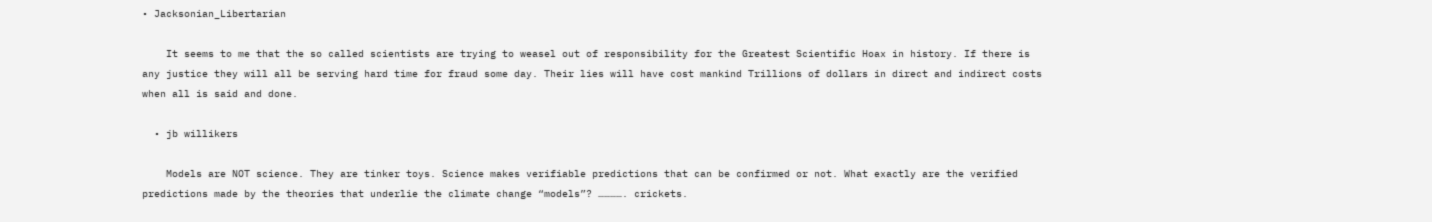• Jacksonian_Libertarian

    It seems to me that the so called scientists are trying to weasel out of responsibility for the Greatest Scientific Hoax in history. If there is any justice they will all be serving hard time for fraud some day. Their lies will have cost mankind Trillions of dollars in direct and indirect costs when all is said and done.

  • jb willikers

    Models are NOT science. They are tinker toys. Science makes verifiable predictions that can be confirmed or not. What exactly are the verified predictions made by the theories that underlie the climate change “models”? …………. crickets.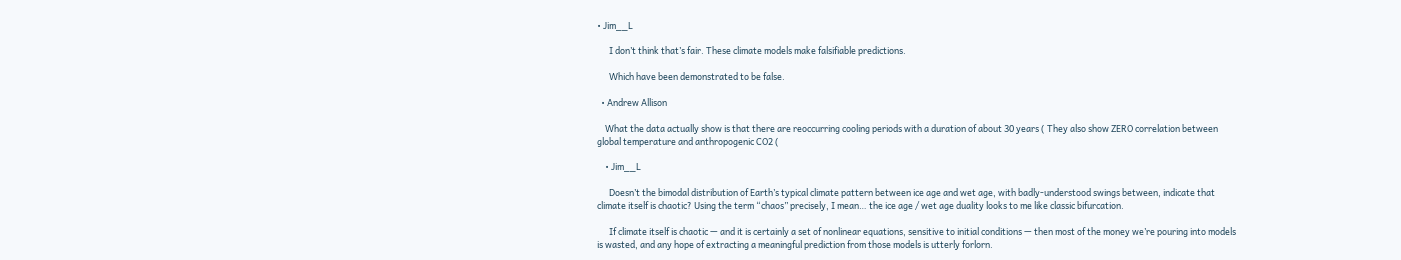• Jim__L

      I don’t think that’s fair. These climate models make falsifiable predictions.

      Which have been demonstrated to be false.

  • Andrew Allison

    What the data actually show is that there are reoccurring cooling periods with a duration of about 30 years ( They also show ZERO correlation between global temperature and anthropogenic CO2 (

    • Jim__L

      Doesn’t the bimodal distribution of Earth’s typical climate pattern between ice age and wet age, with badly-understood swings between, indicate that climate itself is chaotic? Using the term “chaos” precisely, I mean… the ice age / wet age duality looks to me like classic bifurcation.

      If climate itself is chaotic — and it is certainly a set of nonlinear equations, sensitive to initial conditions — then most of the money we’re pouring into models is wasted, and any hope of extracting a meaningful prediction from those models is utterly forlorn.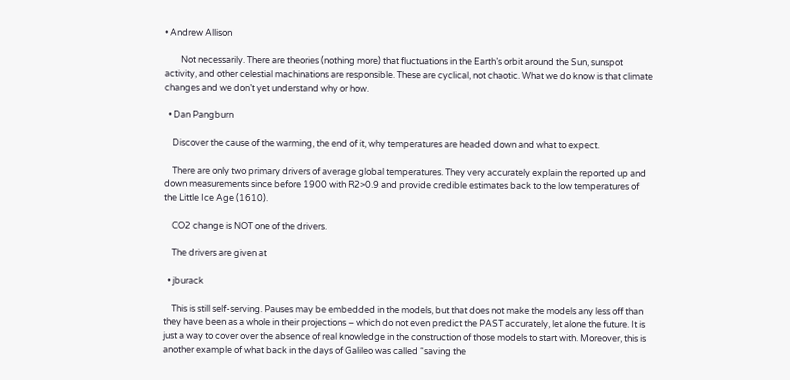• Andrew Allison

        Not necessarily. There are theories (nothing more) that fluctuations in the Earth’s orbit around the Sun, sunspot activity, and other celestial machinations are responsible. These are cyclical, not chaotic. What we do know is that climate changes and we don’t yet understand why or how.

  • Dan Pangburn

    Discover the cause of the warming, the end of it, why temperatures are headed down and what to expect.

    There are only two primary drivers of average global temperatures. They very accurately explain the reported up and down measurements since before 1900 with R2>0.9 and provide credible estimates back to the low temperatures of the Little Ice Age (1610).

    CO2 change is NOT one of the drivers.

    The drivers are given at

  • jburack

    This is still self-serving. Pauses may be embedded in the models, but that does not make the models any less off than they have been as a whole in their projections – which do not even predict the PAST accurately, let alone the future. It is just a way to cover over the absence of real knowledge in the construction of those models to start with. Moreover, this is another example of what back in the days of Galileo was called “saving the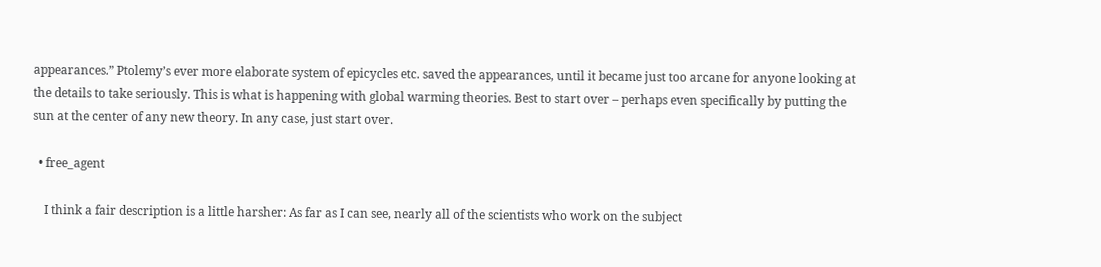appearances.” Ptolemy’s ever more elaborate system of epicycles etc. saved the appearances, until it became just too arcane for anyone looking at the details to take seriously. This is what is happening with global warming theories. Best to start over – perhaps even specifically by putting the sun at the center of any new theory. In any case, just start over.

  • free_agent

    I think a fair description is a little harsher: As far as I can see, nearly all of the scientists who work on the subject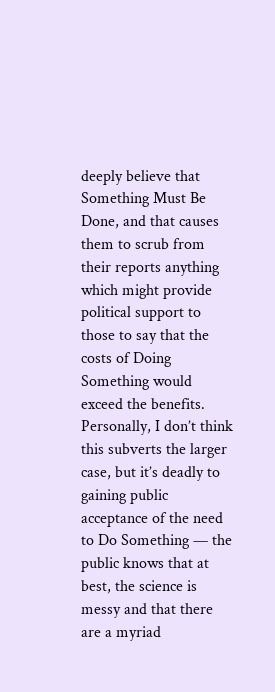deeply believe that Something Must Be Done, and that causes them to scrub from their reports anything which might provide political support to those to say that the costs of Doing Something would exceed the benefits. Personally, I don’t think this subverts the larger case, but it’s deadly to gaining public acceptance of the need to Do Something — the public knows that at best, the science is messy and that there are a myriad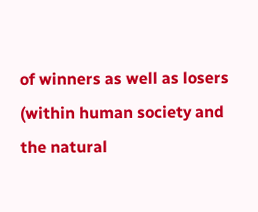of winners as well as losers (within human society and the natural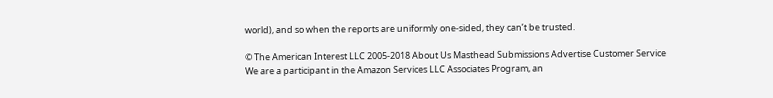world), and so when the reports are uniformly one-sided, they can’t be trusted.

© The American Interest LLC 2005-2018 About Us Masthead Submissions Advertise Customer Service
We are a participant in the Amazon Services LLC Associates Program, an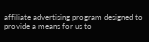affiliate advertising program designed to provide a means for us to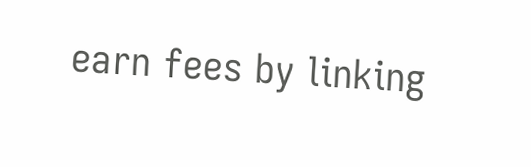earn fees by linking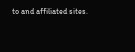to and affiliated sites.